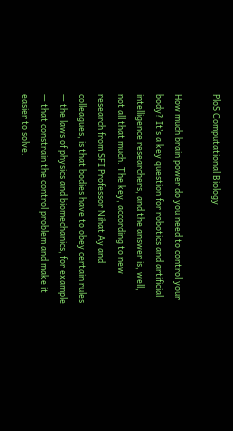PloS Computational Biology

How much brain power do you need to control your body? It’s a key question for robotics and artificial intelligence researchers, and the answer is, well, not all that much. The key, according to new research from SFI Professor Nihat Ay and colleagues, is that bodies have to obey certain rules — the laws of physics and biomechanics, for example — that constrain the control problem and make it easier to solve.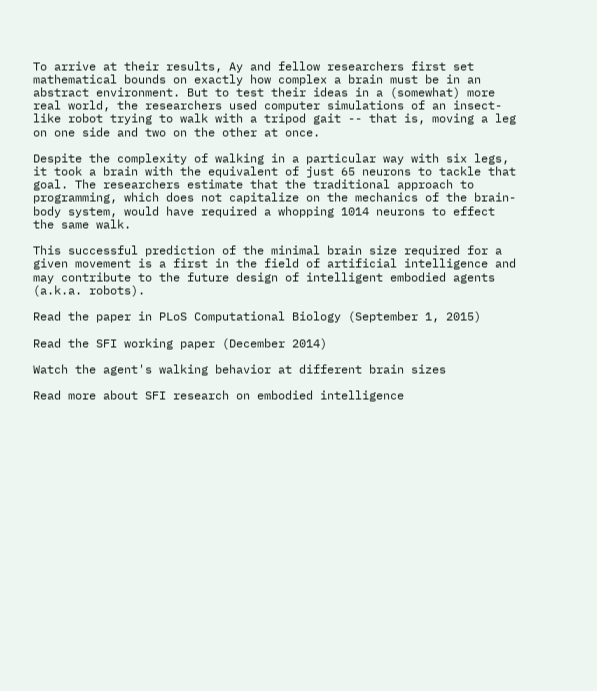To arrive at their results, Ay and fellow researchers first set mathematical bounds on exactly how complex a brain must be in an abstract environment. But to test their ideas in a (somewhat) more real world, the researchers used computer simulations of an insect-like robot trying to walk with a tripod gait -- that is, moving a leg on one side and two on the other at once.

Despite the complexity of walking in a particular way with six legs, it took a brain with the equivalent of just 65 neurons to tackle that goal. The researchers estimate that the traditional approach to programming, which does not capitalize on the mechanics of the brain-body system, would have required a whopping 1014 neurons to effect the same walk.

This successful prediction of the minimal brain size required for a given movement is a first in the field of artificial intelligence and may contribute to the future design of intelligent embodied agents (a.k.a. robots).

Read the paper in PLoS Computational Biology (September 1, 2015)

Read the SFI working paper (December 2014)

Watch the agent's walking behavior at different brain sizes

Read more about SFI research on embodied intelligence